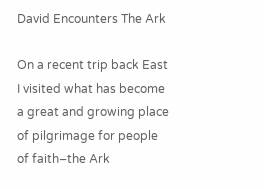David Encounters The Ark

On a recent trip back East I visited what has become a great and growing place of pilgrimage for people of faith–the Ark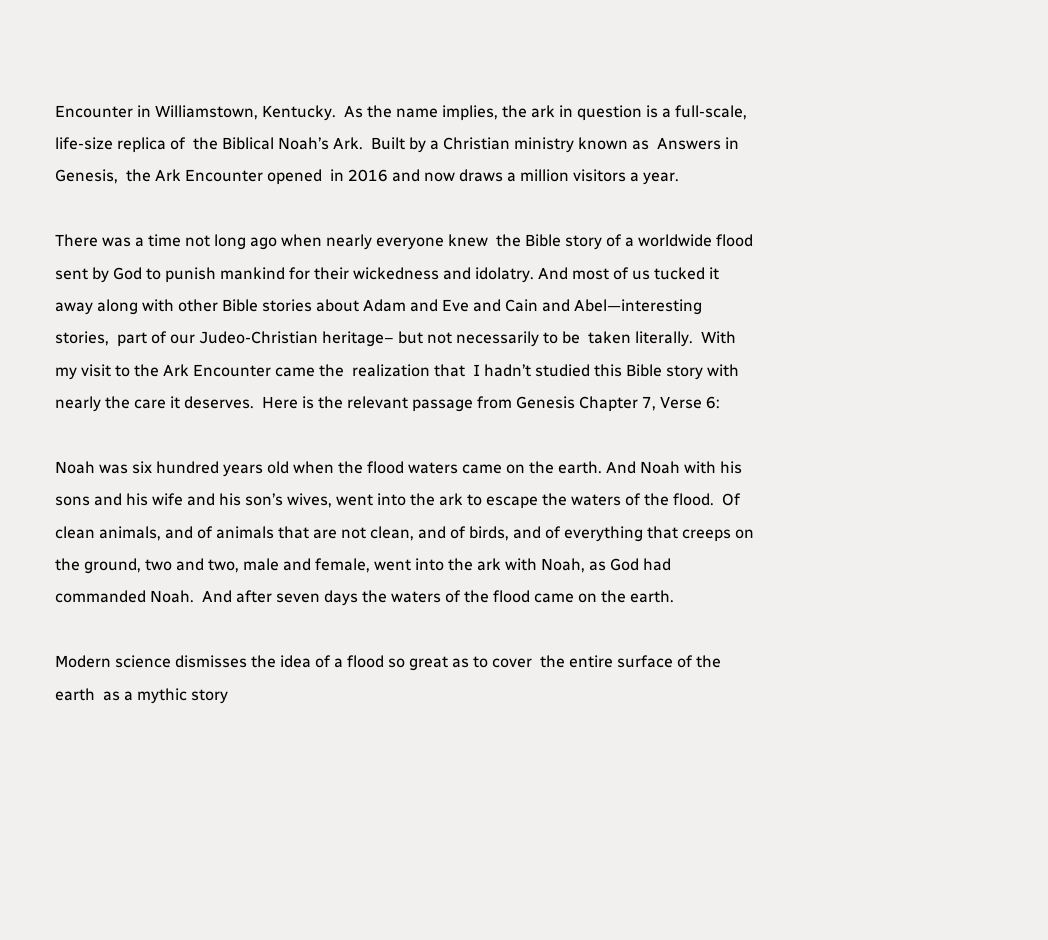Encounter in Williamstown, Kentucky.  As the name implies, the ark in question is a full-scale, life-size replica of  the Biblical Noah’s Ark.  Built by a Christian ministry known as  Answers in Genesis,  the Ark Encounter opened  in 2016 and now draws a million visitors a year.

There was a time not long ago when nearly everyone knew  the Bible story of a worldwide flood sent by God to punish mankind for their wickedness and idolatry. And most of us tucked it away along with other Bible stories about Adam and Eve and Cain and Abel—interesting stories,  part of our Judeo-Christian heritage– but not necessarily to be  taken literally.  With my visit to the Ark Encounter came the  realization that  I hadn’t studied this Bible story with nearly the care it deserves.  Here is the relevant passage from Genesis Chapter 7, Verse 6:

Noah was six hundred years old when the flood waters came on the earth. And Noah with his sons and his wife and his son’s wives, went into the ark to escape the waters of the flood.  Of clean animals, and of animals that are not clean, and of birds, and of everything that creeps on the ground, two and two, male and female, went into the ark with Noah, as God had commanded Noah.  And after seven days the waters of the flood came on the earth.

Modern science dismisses the idea of a flood so great as to cover  the entire surface of the earth  as a mythic story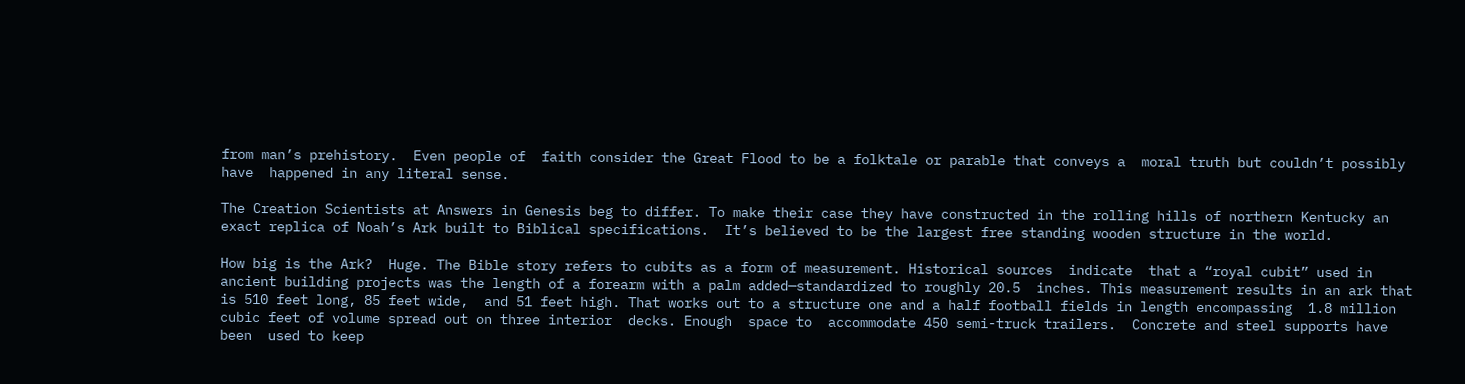from man’s prehistory.  Even people of  faith consider the Great Flood to be a folktale or parable that conveys a  moral truth but couldn’t possibly have  happened in any literal sense.

The Creation Scientists at Answers in Genesis beg to differ. To make their case they have constructed in the rolling hills of northern Kentucky an exact replica of Noah’s Ark built to Biblical specifications.  It’s believed to be the largest free standing wooden structure in the world.

How big is the Ark?  Huge. The Bible story refers to cubits as a form of measurement. Historical sources  indicate  that a “royal cubit” used in ancient building projects was the length of a forearm with a palm added—standardized to roughly 20.5  inches. This measurement results in an ark that is 510 feet long, 85 feet wide,  and 51 feet high. That works out to a structure one and a half football fields in length encompassing  1.8 million cubic feet of volume spread out on three interior  decks. Enough  space to  accommodate 450 semi-truck trailers.  Concrete and steel supports have been  used to keep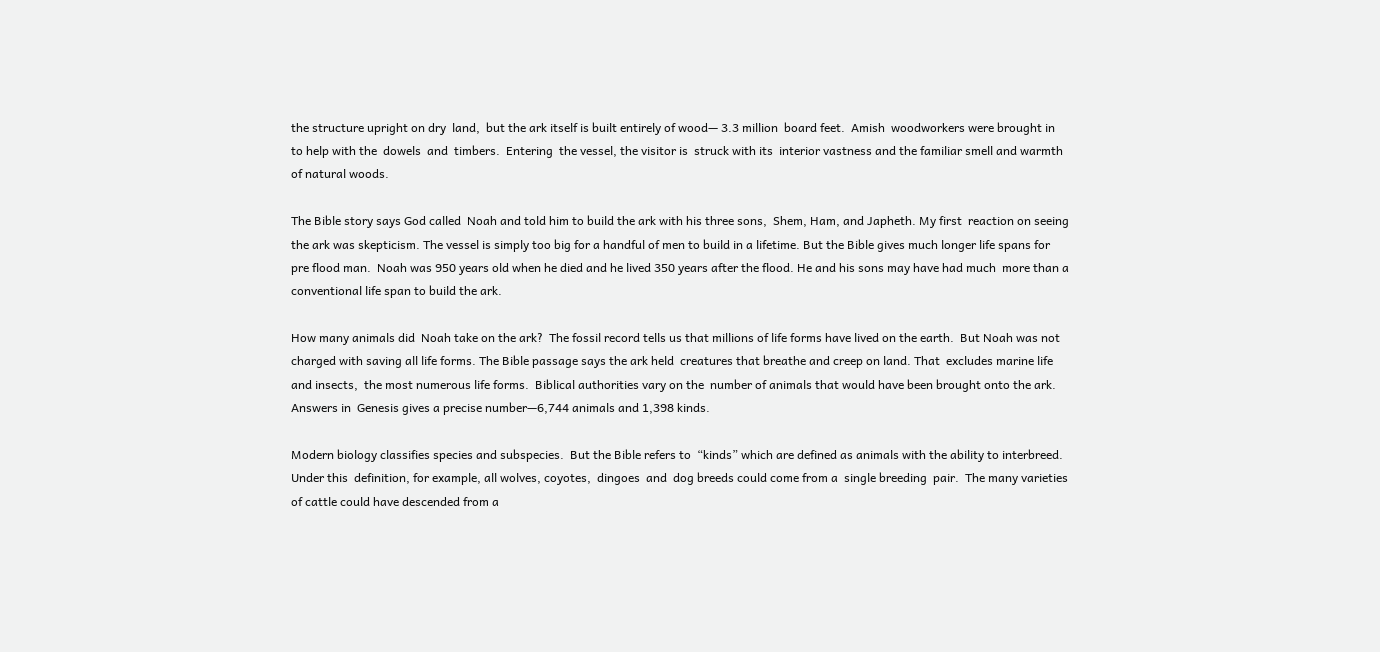the structure upright on dry  land,  but the ark itself is built entirely of wood— 3.3 million  board feet.  Amish  woodworkers were brought in to help with the  dowels  and  timbers.  Entering  the vessel, the visitor is  struck with its  interior vastness and the familiar smell and warmth of natural woods.

The Bible story says God called  Noah and told him to build the ark with his three sons,  Shem, Ham, and Japheth. My first  reaction on seeing the ark was skepticism. The vessel is simply too big for a handful of men to build in a lifetime. But the Bible gives much longer life spans for pre flood man.  Noah was 950 years old when he died and he lived 350 years after the flood. He and his sons may have had much  more than a conventional life span to build the ark.

How many animals did  Noah take on the ark?  The fossil record tells us that millions of life forms have lived on the earth.  But Noah was not charged with saving all life forms. The Bible passage says the ark held  creatures that breathe and creep on land. That  excludes marine life and insects,  the most numerous life forms.  Biblical authorities vary on the  number of animals that would have been brought onto the ark.  Answers in  Genesis gives a precise number—6,744 animals and 1,398 kinds.

Modern biology classifies species and subspecies.  But the Bible refers to  “kinds” which are defined as animals with the ability to interbreed.  Under this  definition, for example, all wolves, coyotes,  dingoes  and  dog breeds could come from a  single breeding  pair.  The many varieties of cattle could have descended from a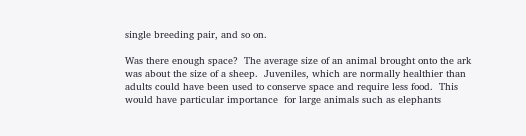single breeding pair, and so on.

Was there enough space?  The average size of an animal brought onto the ark was about the size of a sheep.  Juveniles, which are normally healthier than adults could have been used to conserve space and require less food.  This would have particular importance  for large animals such as elephants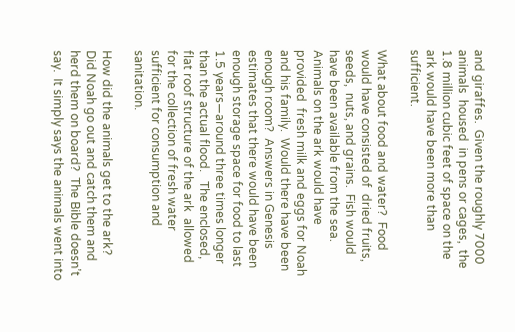and giraffes.  Given the roughly 7000 animals  housed  in pens or cages,  the 1.8 million cubic feet of space on the ark would have been more than sufficient.

What about food and water?  Food would have consisted of  dried fruits, seeds,  nuts, and grains.  Fish would have been available from the sea.   Animals on the ark would have  provided  fresh milk and eggs for Noah and his family.  Would there have been enough room?  Answers in Genesis estimates that there would have been enough storage space for food to last 1.5 years—around three times longer than the actual flood.   The enclosed,  flat roof structure of the ark  allowed for the collection of fresh water sufficient for consumption and sanitation.

How did the animals get to the ark?   Did Noah go out and catch them and herd them on board?  The Bible doesn’t say.  It simply says the animals went into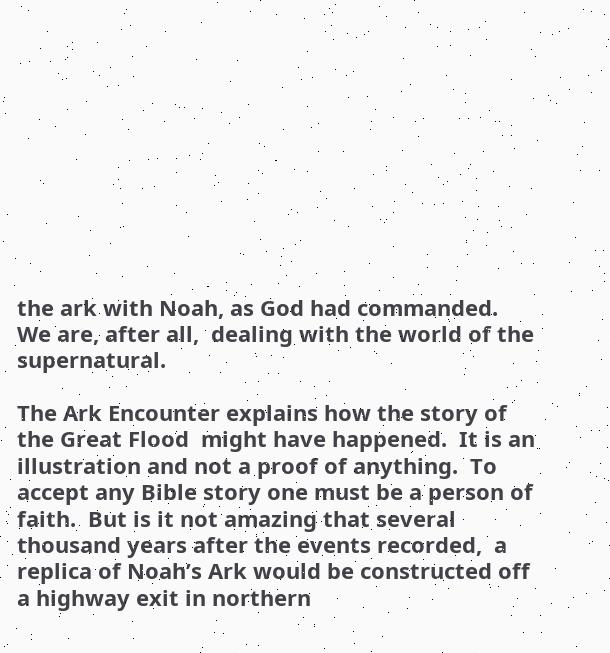the ark with Noah, as God had commanded.  We are, after all,  dealing with the world of the supernatural.

The Ark Encounter explains how the story of the Great Flood  might have happened.  It is an illustration and not a proof of anything.  To accept any Bible story one must be a person of  faith.  But is it not amazing that several thousand years after the events recorded,  a replica of Noah’s Ark would be constructed off a highway exit in northern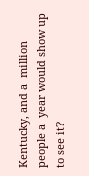Kentucky, and a  million people a  year would show up to see it?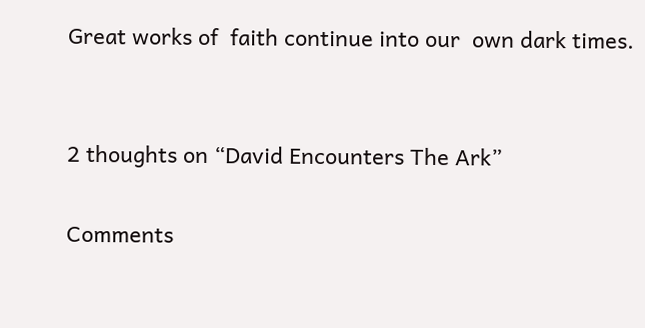Great works of  faith continue into our  own dark times.


2 thoughts on “David Encounters The Ark”

Comments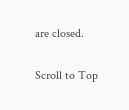are closed.

Scroll to Top